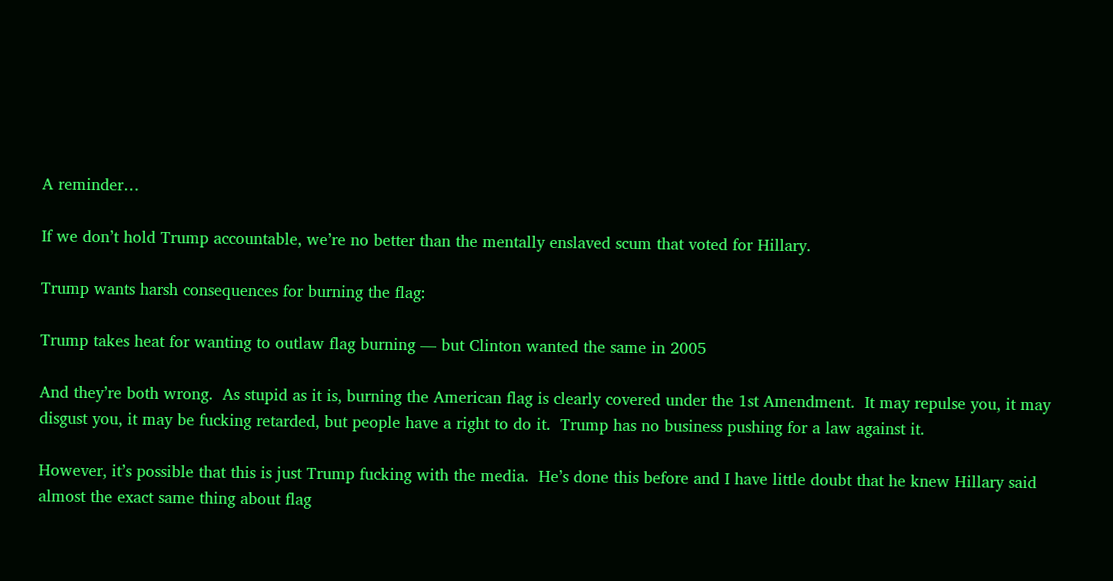A reminder…

If we don’t hold Trump accountable, we’re no better than the mentally enslaved scum that voted for Hillary.

Trump wants harsh consequences for burning the flag:

Trump takes heat for wanting to outlaw flag burning — but Clinton wanted the same in 2005

And they’re both wrong.  As stupid as it is, burning the American flag is clearly covered under the 1st Amendment.  It may repulse you, it may disgust you, it may be fucking retarded, but people have a right to do it.  Trump has no business pushing for a law against it.

However, it’s possible that this is just Trump fucking with the media.  He’s done this before and I have little doubt that he knew Hillary said almost the exact same thing about flag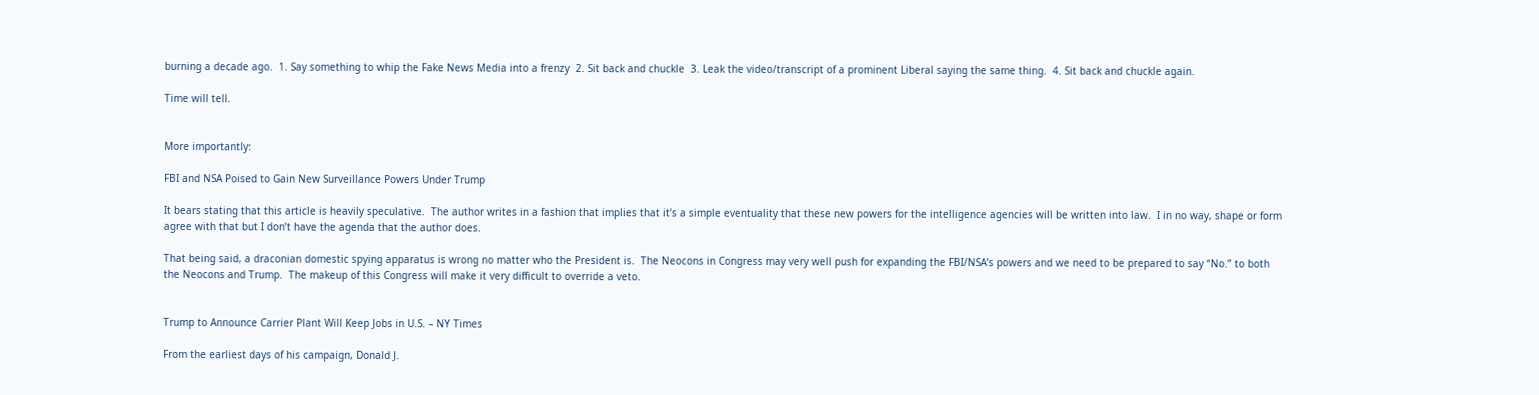burning a decade ago.  1. Say something to whip the Fake News Media into a frenzy  2. Sit back and chuckle  3. Leak the video/transcript of a prominent Liberal saying the same thing.  4. Sit back and chuckle again.

Time will tell.


More importantly:

FBI and NSA Poised to Gain New Surveillance Powers Under Trump

It bears stating that this article is heavily speculative.  The author writes in a fashion that implies that it’s a simple eventuality that these new powers for the intelligence agencies will be written into law.  I in no way, shape or form agree with that but I don’t have the agenda that the author does.

That being said, a draconian domestic spying apparatus is wrong no matter who the President is.  The Neocons in Congress may very well push for expanding the FBI/NSA’s powers and we need to be prepared to say “No.” to both the Neocons and Trump.  The makeup of this Congress will make it very difficult to override a veto.


Trump to Announce Carrier Plant Will Keep Jobs in U.S. – NY Times

From the earliest days of his campaign, Donald J.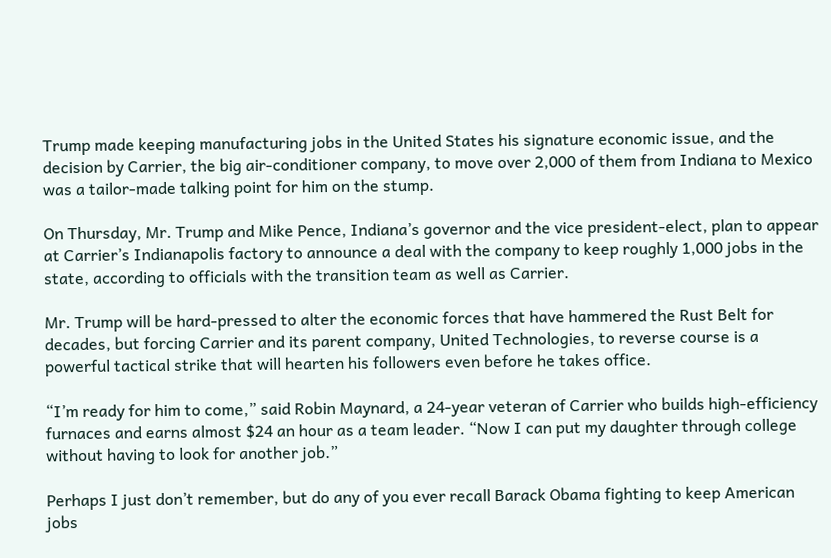Trump made keeping manufacturing jobs in the United States his signature economic issue, and the decision by Carrier, the big air-conditioner company, to move over 2,000 of them from Indiana to Mexico was a tailor-made talking point for him on the stump.

On Thursday, Mr. Trump and Mike Pence, Indiana’s governor and the vice president-elect, plan to appear at Carrier’s Indianapolis factory to announce a deal with the company to keep roughly 1,000 jobs in the state, according to officials with the transition team as well as Carrier.

Mr. Trump will be hard-pressed to alter the economic forces that have hammered the Rust Belt for decades, but forcing Carrier and its parent company, United Technologies, to reverse course is a powerful tactical strike that will hearten his followers even before he takes office.

“I’m ready for him to come,” said Robin Maynard, a 24-year veteran of Carrier who builds high-efficiency furnaces and earns almost $24 an hour as a team leader. “Now I can put my daughter through college without having to look for another job.”

Perhaps I just don’t remember, but do any of you ever recall Barack Obama fighting to keep American jobs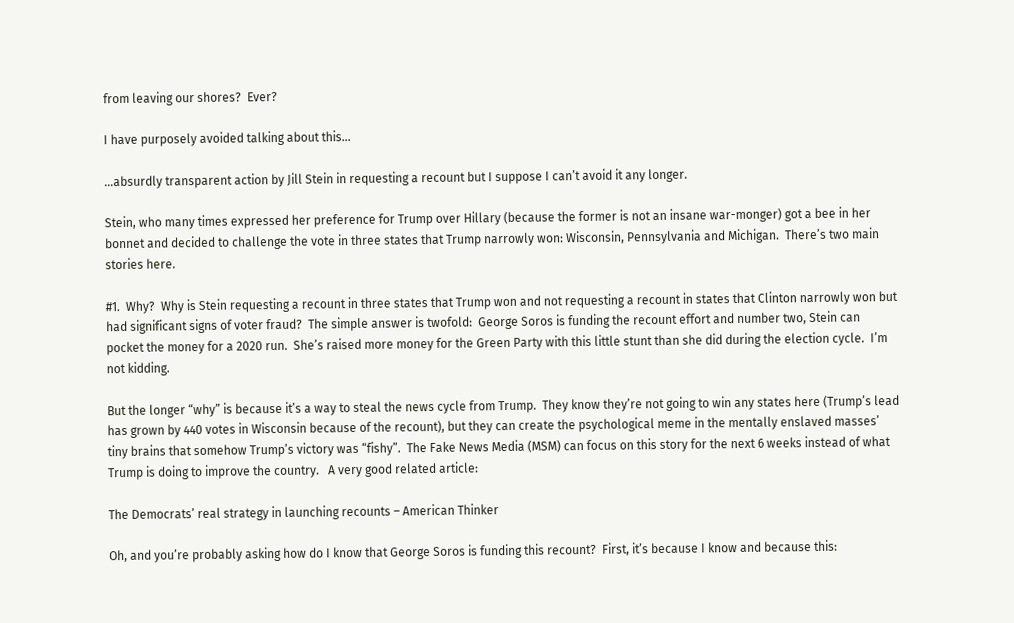from leaving our shores?  Ever?

I have purposely avoided talking about this…

…absurdly transparent action by Jill Stein in requesting a recount but I suppose I can’t avoid it any longer.

Stein, who many times expressed her preference for Trump over Hillary (because the former is not an insane war-monger) got a bee in her bonnet and decided to challenge the vote in three states that Trump narrowly won: Wisconsin, Pennsylvania and Michigan.  There’s two main stories here.

#1.  Why?  Why is Stein requesting a recount in three states that Trump won and not requesting a recount in states that Clinton narrowly won but had significant signs of voter fraud?  The simple answer is twofold:  George Soros is funding the recount effort and number two, Stein can pocket the money for a 2020 run.  She’s raised more money for the Green Party with this little stunt than she did during the election cycle.  I’m not kidding.

But the longer “why” is because it’s a way to steal the news cycle from Trump.  They know they’re not going to win any states here (Trump’s lead has grown by 440 votes in Wisconsin because of the recount), but they can create the psychological meme in the mentally enslaved masses’ tiny brains that somehow Trump’s victory was “fishy”.  The Fake News Media (MSM) can focus on this story for the next 6 weeks instead of what Trump is doing to improve the country.   A very good related article:

The Democrats’ real strategy in launching recounts – American Thinker

Oh, and you’re probably asking how do I know that George Soros is funding this recount?  First, it’s because I know and because this: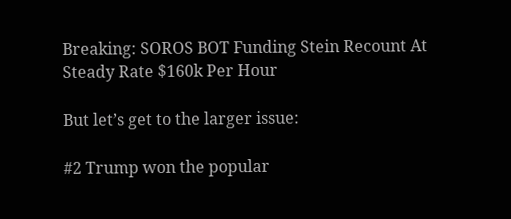Breaking: SOROS BOT Funding Stein Recount At Steady Rate $160k Per Hour

But let’s get to the larger issue:

#2 Trump won the popular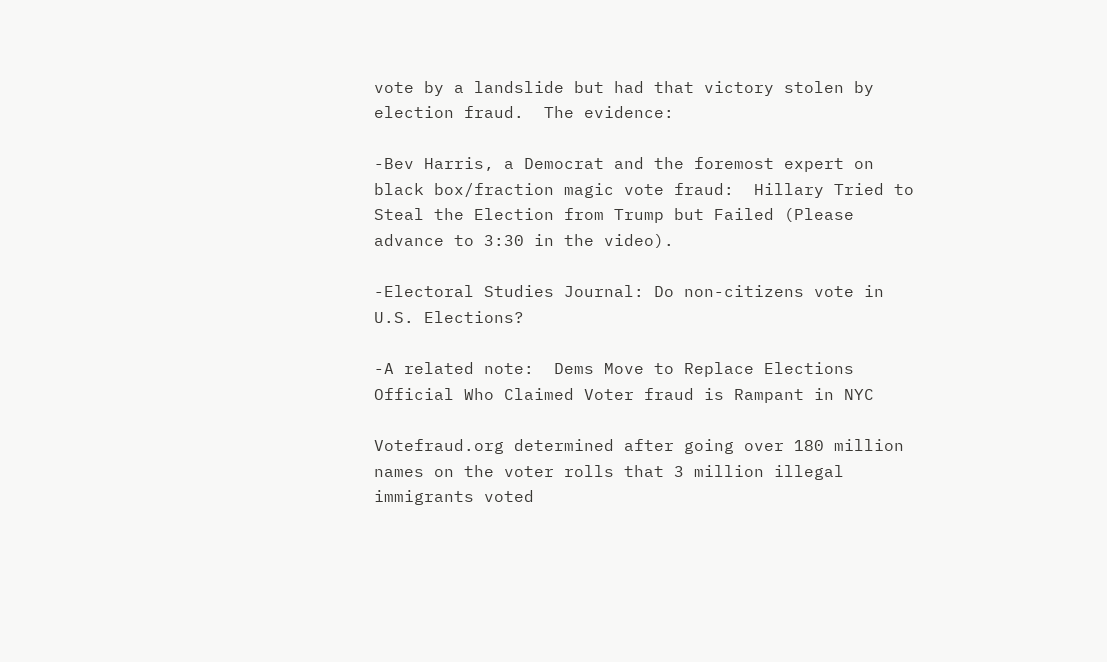vote by a landslide but had that victory stolen by election fraud.  The evidence:

-Bev Harris, a Democrat and the foremost expert on black box/fraction magic vote fraud:  Hillary Tried to Steal the Election from Trump but Failed (Please advance to 3:30 in the video).

-Electoral Studies Journal: Do non-citizens vote in U.S. Elections?

-A related note:  Dems Move to Replace Elections Official Who Claimed Voter fraud is Rampant in NYC

Votefraud.org determined after going over 180 million names on the voter rolls that 3 million illegal immigrants voted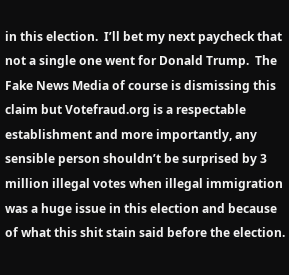in this election.  I’ll bet my next paycheck that not a single one went for Donald Trump.  The Fake News Media of course is dismissing this claim but Votefraud.org is a respectable establishment and more importantly, any sensible person shouldn’t be surprised by 3 million illegal votes when illegal immigration was a huge issue in this election and because of what this shit stain said before the election.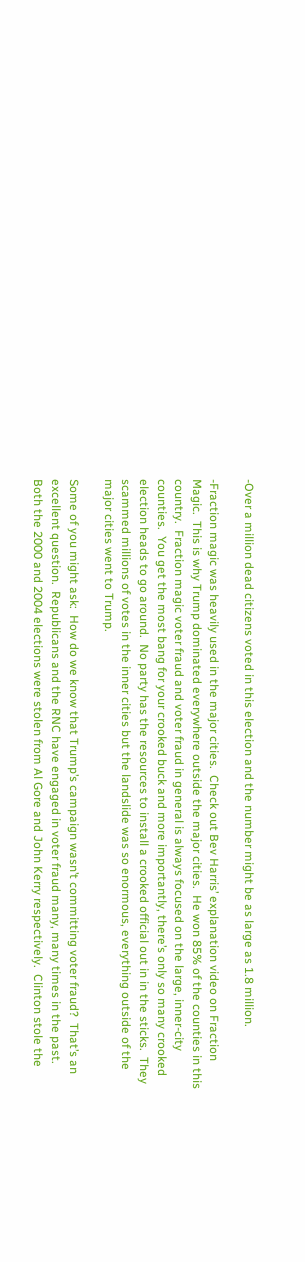-Over a million dead citizens voted in this election and the number might be as large as 1.8 million.

-Fraction magic was heavily used in the major cities.  Check out Bev Harris’ explanation video on Fraction Magic.  This is why Trump dominated everywhere outside the major cities.  He won 85% of the counties in this country.  Fraction magic voter fraud and voter fraud in general is always focused on the large, inner-city counties.  You get the most bang for your crooked buck and more importantly, there’s only so many crooked election heads to go around.  No party has the resources to install a crooked official out in in the sticks.  They scammed millions of votes in the inner cities but the landslide was so enormous, everything outside of the major cities went to Trump.

Some of you might ask:  How do we know that Trump’s campaign wasn’t committing voter fraud?  That’s an excellent question.  Republicans and the RNC have engaged in voter fraud many, many times in the past.  Both the 2000 and 2004 elections were stolen from Al Gore and John Kerry respectively.  Clinton stole the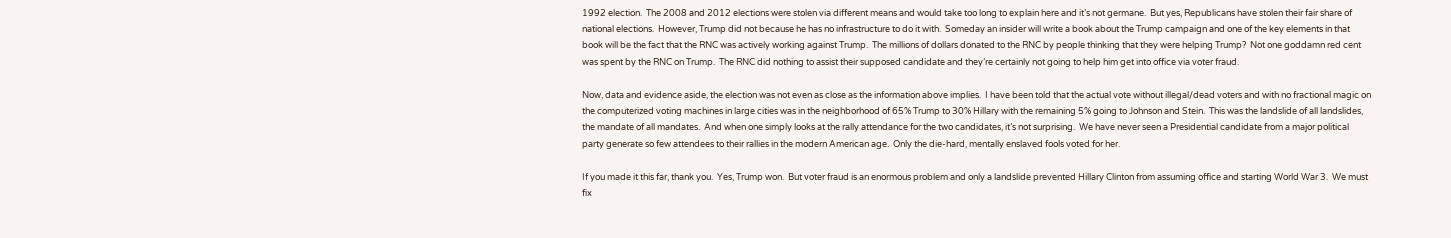1992 election.  The 2008 and 2012 elections were stolen via different means and would take too long to explain here and it’s not germane.  But yes, Republicans have stolen their fair share of national elections.  However, Trump did not because he has no infrastructure to do it with.  Someday an insider will write a book about the Trump campaign and one of the key elements in that book will be the fact that the RNC was actively working against Trump.  The millions of dollars donated to the RNC by people thinking that they were helping Trump?  Not one goddamn red cent was spent by the RNC on Trump.  The RNC did nothing to assist their supposed candidate and they’re certainly not going to help him get into office via voter fraud.

Now, data and evidence aside, the election was not even as close as the information above implies.  I have been told that the actual vote without illegal/dead voters and with no fractional magic on the computerized voting machines in large cities was in the neighborhood of 65% Trump to 30% Hillary with the remaining 5% going to Johnson and Stein.  This was the landslide of all landslides, the mandate of all mandates.  And when one simply looks at the rally attendance for the two candidates, it’s not surprising.  We have never seen a Presidential candidate from a major political party generate so few attendees to their rallies in the modern American age.  Only the die-hard, mentally enslaved fools voted for her.

If you made it this far, thank you.  Yes, Trump won.  But voter fraud is an enormous problem and only a landslide prevented Hillary Clinton from assuming office and starting World War 3.  We must fix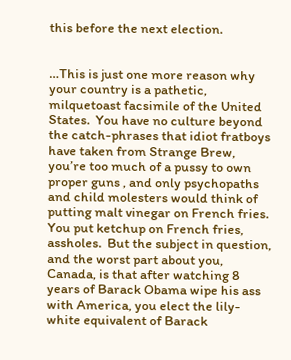this before the next election.


…This is just one more reason why your country is a pathetic, milquetoast facsimile of the United States.  You have no culture beyond the catch-phrases that idiot fratboys have taken from Strange Brew, you’re too much of a pussy to own proper guns , and only psychopaths and child molesters would think of putting malt vinegar on French fries.  You put ketchup on French fries, assholes.  But the subject in question, and the worst part about you, Canada, is that after watching 8 years of Barack Obama wipe his ass with America, you elect the lily-white equivalent of Barack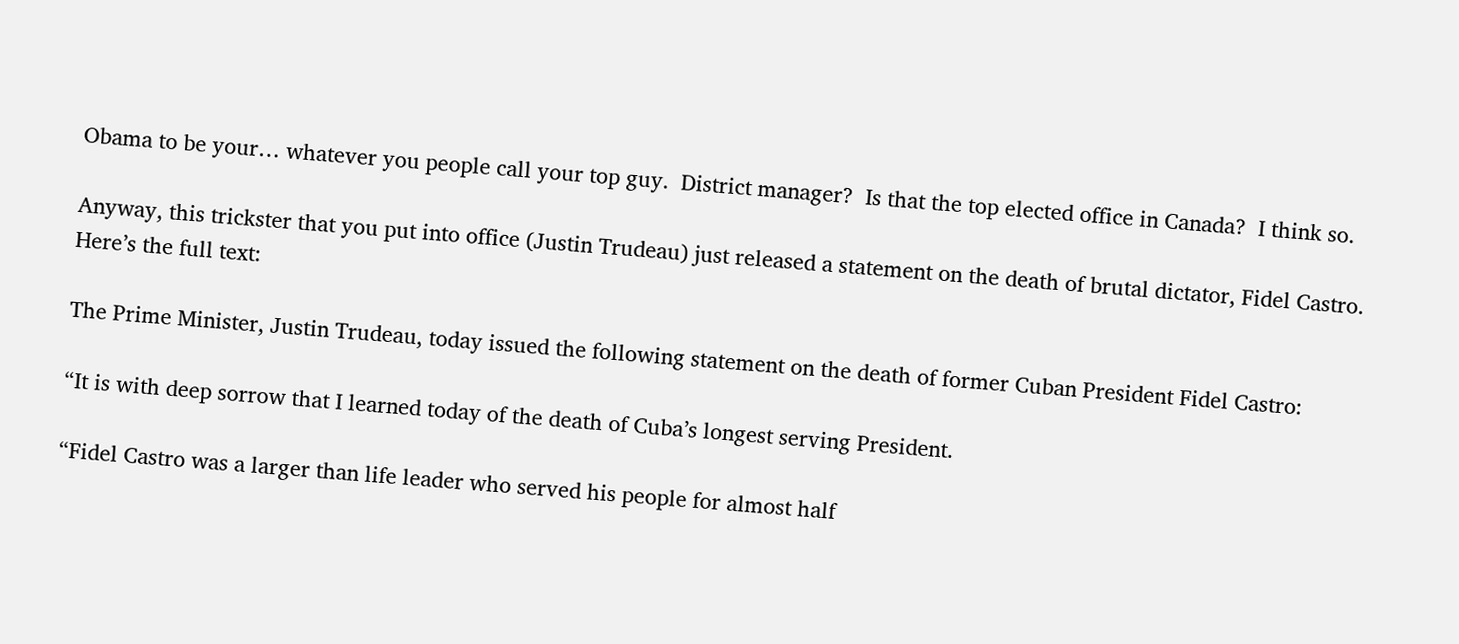Obama to be your… whatever you people call your top guy.  District manager?  Is that the top elected office in Canada?  I think so.

Anyway, this trickster that you put into office (Justin Trudeau) just released a statement on the death of brutal dictator, Fidel Castro.  Here’s the full text:

The Prime Minister, Justin Trudeau, today issued the following statement on the death of former Cuban President Fidel Castro:

“It is with deep sorrow that I learned today of the death of Cuba’s longest serving President.

“Fidel Castro was a larger than life leader who served his people for almost half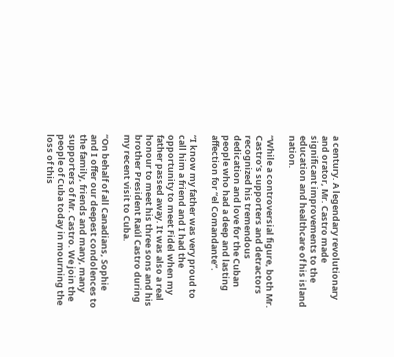a century. A legendary revolutionary and orator, Mr. Castro made significant improvements to the education and healthcare of his island nation.

“While a controversial figure, both Mr. Castro’s supporters and detractors recognized his tremendous dedication and love for the Cuban people who had a deep and lasting affection for “el Comandante”.

“I know my father was very proud to call him a friend and I had the opportunity to meet Fidel when my father passed away. It was also a real honour to meet his three sons and his brother President Raúl Castro during my recent visit to Cuba.

“On behalf of all Canadians, Sophie and I offer our deepest condolences to the family, friends and many, many supporters of Mr. Castro. We join the people of Cuba today in mourning the loss of this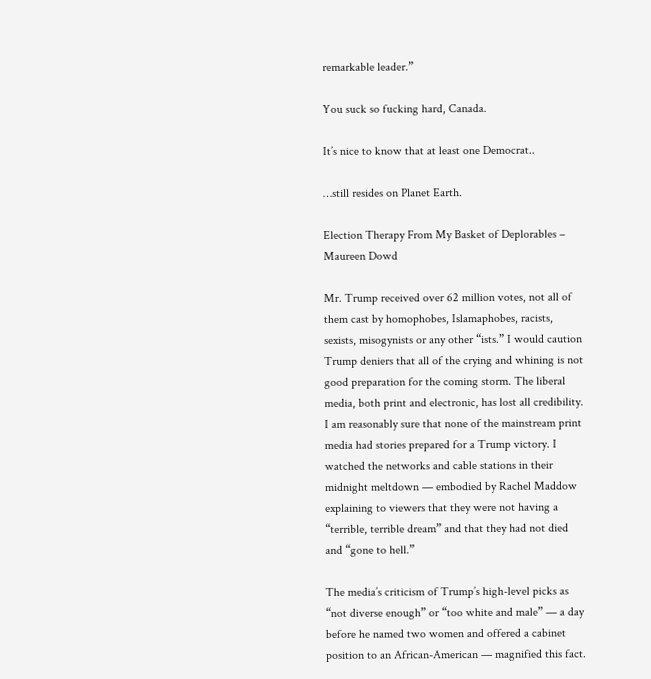remarkable leader.”

You suck so fucking hard, Canada.

It’s nice to know that at least one Democrat..

…still resides on Planet Earth.

Election Therapy From My Basket of Deplorables – Maureen Dowd

Mr. Trump received over 62 million votes, not all of them cast by homophobes, Islamaphobes, racists, sexists, misogynists or any other “ists.” I would caution Trump deniers that all of the crying and whining is not good preparation for the coming storm. The liberal media, both print and electronic, has lost all credibility. I am reasonably sure that none of the mainstream print media had stories prepared for a Trump victory. I watched the networks and cable stations in their midnight meltdown — embodied by Rachel Maddow explaining to viewers that they were not having a “terrible, terrible dream” and that they had not died and “gone to hell.”

The media’s criticism of Trump’s high-level picks as “not diverse enough” or “too white and male” — a day before he named two women and offered a cabinet position to an African-American — magnified this fact.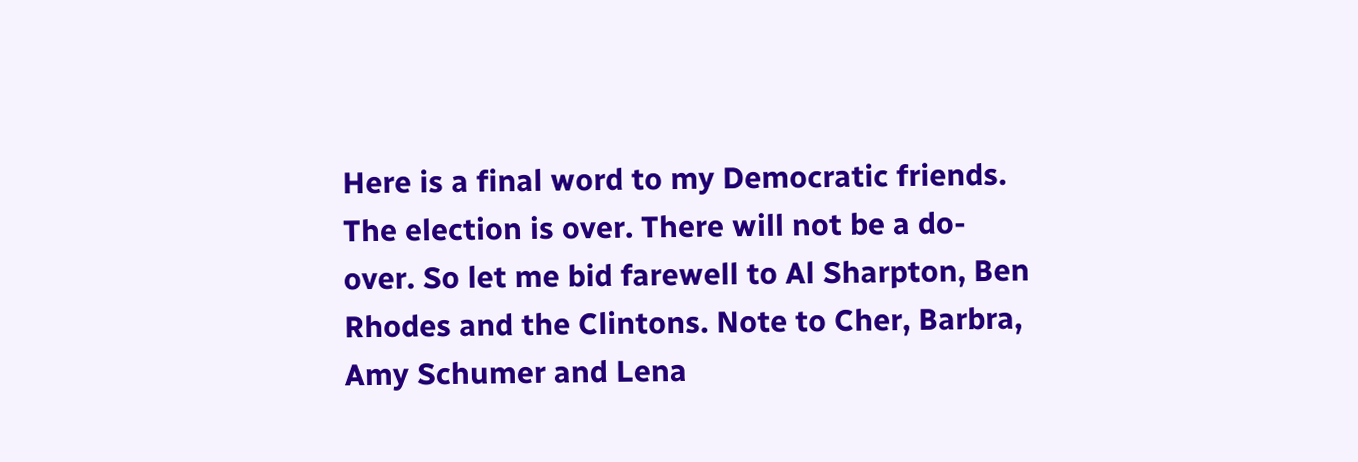Here is a final word to my Democratic friends. The election is over. There will not be a do-over. So let me bid farewell to Al Sharpton, Ben Rhodes and the Clintons. Note to Cher, Barbra, Amy Schumer and Lena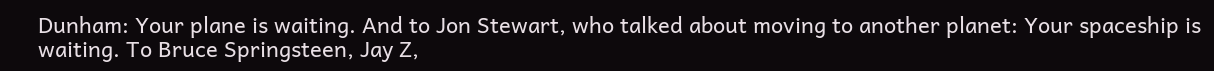Dunham: Your plane is waiting. And to Jon Stewart, who talked about moving to another planet: Your spaceship is waiting. To Bruce Springsteen, Jay Z,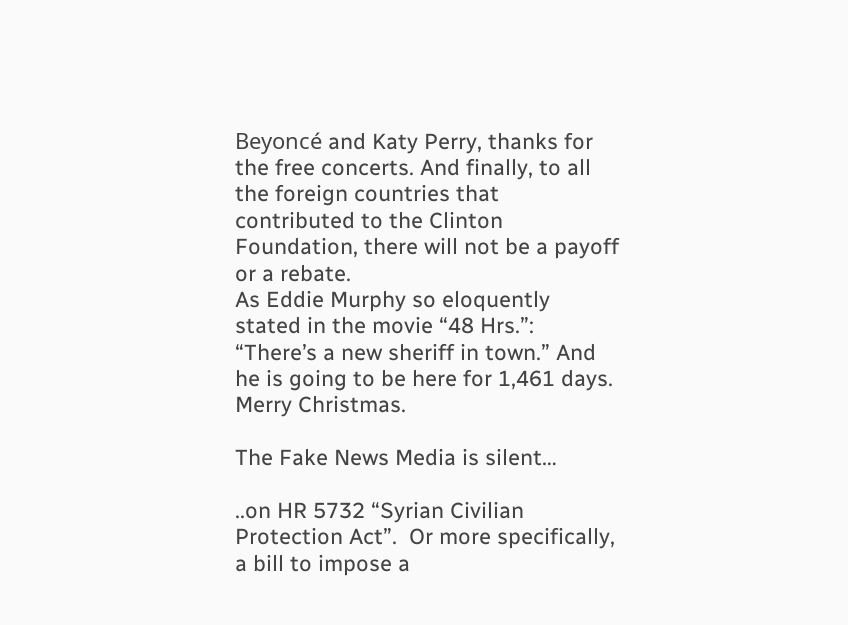Beyoncé and Katy Perry, thanks for the free concerts. And finally, to all the foreign countries that contributed to the Clinton Foundation, there will not be a payoff or a rebate.
As Eddie Murphy so eloquently stated in the movie “48 Hrs.”: “There’s a new sheriff in town.” And he is going to be here for 1,461 days. Merry Christmas.

The Fake News Media is silent…

..on HR 5732 “Syrian Civilian Protection Act”.  Or more specifically, a bill to impose a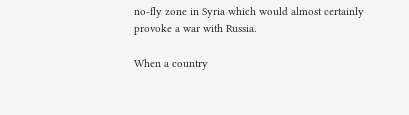no-fly zone in Syria which would almost certainly provoke a war with Russia.

When a country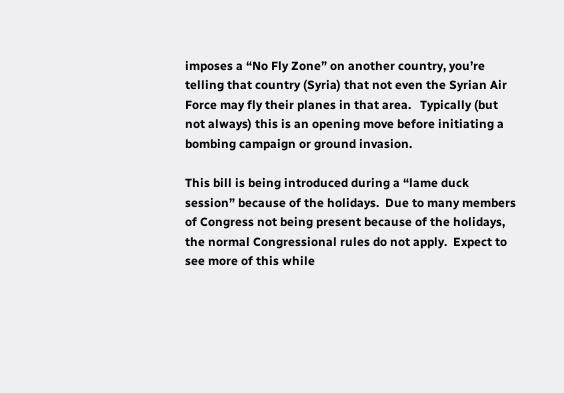imposes a “No Fly Zone” on another country, you’re telling that country (Syria) that not even the Syrian Air Force may fly their planes in that area.   Typically (but not always) this is an opening move before initiating a bombing campaign or ground invasion.

This bill is being introduced during a “lame duck session” because of the holidays.  Due to many members of Congress not being present because of the holidays, the normal Congressional rules do not apply.  Expect to see more of this while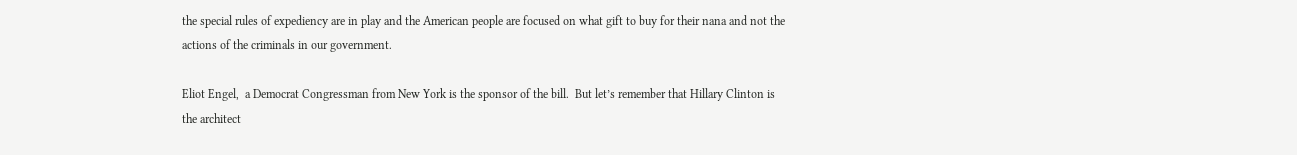the special rules of expediency are in play and the American people are focused on what gift to buy for their nana and not the actions of the criminals in our government.

Eliot Engel,  a Democrat Congressman from New York is the sponsor of the bill.  But let’s remember that Hillary Clinton is the architect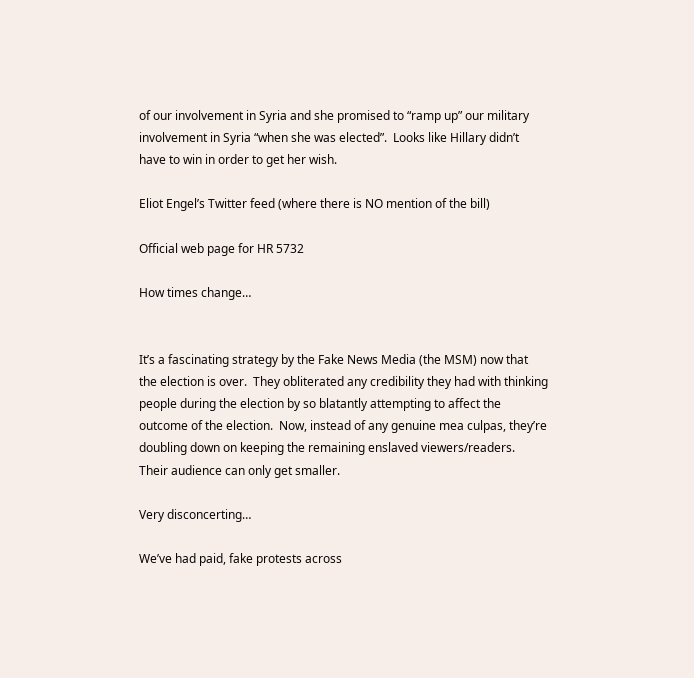of our involvement in Syria and she promised to “ramp up” our military involvement in Syria “when she was elected”.  Looks like Hillary didn’t have to win in order to get her wish.

Eliot Engel’s Twitter feed (where there is NO mention of the bill)

Official web page for HR 5732

How times change…


It’s a fascinating strategy by the Fake News Media (the MSM) now that the election is over.  They obliterated any credibility they had with thinking people during the election by so blatantly attempting to affect the outcome of the election.  Now, instead of any genuine mea culpas, they’re doubling down on keeping the remaining enslaved viewers/readers.  Their audience can only get smaller.

Very disconcerting…

We’ve had paid, fake protests across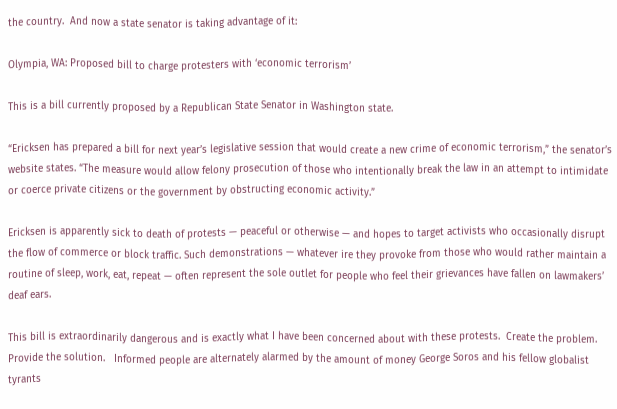the country.  And now a state senator is taking advantage of it:

Olympia, WA: Proposed bill to charge protesters with ‘economic terrorism’

This is a bill currently proposed by a Republican State Senator in Washington state.

“Ericksen has prepared a bill for next year’s legislative session that would create a new crime of economic terrorism,” the senator’s website states. “The measure would allow felony prosecution of those who intentionally break the law in an attempt to intimidate or coerce private citizens or the government by obstructing economic activity.”

Ericksen is apparently sick to death of protests — peaceful or otherwise — and hopes to target activists who occasionally disrupt the flow of commerce or block traffic. Such demonstrations — whatever ire they provoke from those who would rather maintain a routine of sleep, work, eat, repeat — often represent the sole outlet for people who feel their grievances have fallen on lawmakers’ deaf ears.

This bill is extraordinarily dangerous and is exactly what I have been concerned about with these protests.  Create the problem.  Provide the solution.   Informed people are alternately alarmed by the amount of money George Soros and his fellow globalist tyrants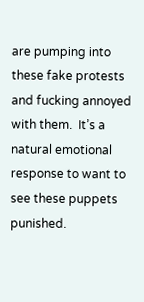are pumping into these fake protests and fucking annoyed with them.  It’s a natural emotional response to want to see these puppets punished.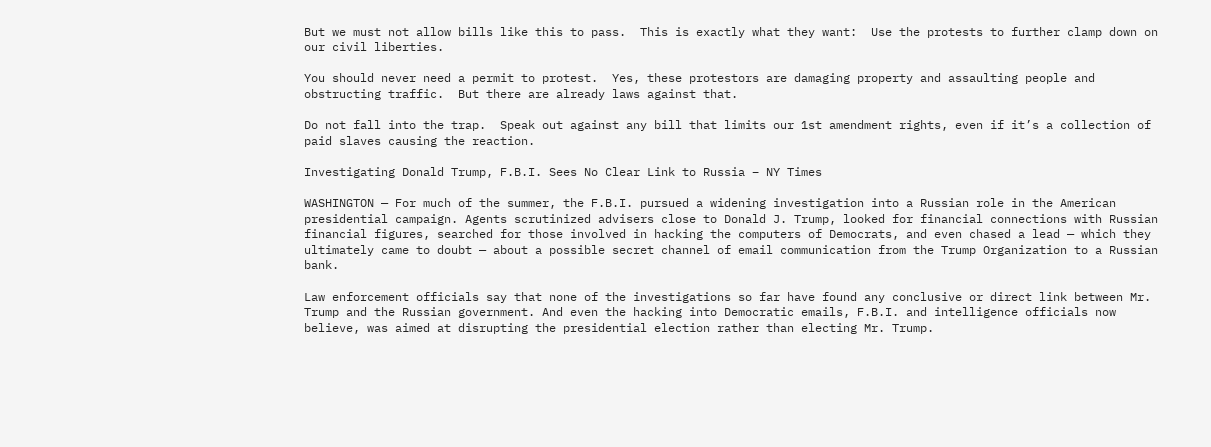But we must not allow bills like this to pass.  This is exactly what they want:  Use the protests to further clamp down on our civil liberties.

You should never need a permit to protest.  Yes, these protestors are damaging property and assaulting people and obstructing traffic.  But there are already laws against that.

Do not fall into the trap.  Speak out against any bill that limits our 1st amendment rights, even if it’s a collection of paid slaves causing the reaction.

Investigating Donald Trump, F.B.I. Sees No Clear Link to Russia – NY Times

WASHINGTON — For much of the summer, the F.B.I. pursued a widening investigation into a Russian role in the American presidential campaign. Agents scrutinized advisers close to Donald J. Trump, looked for financial connections with Russian financial figures, searched for those involved in hacking the computers of Democrats, and even chased a lead — which they ultimately came to doubt — about a possible secret channel of email communication from the Trump Organization to a Russian bank.

Law enforcement officials say that none of the investigations so far have found any conclusive or direct link between Mr. Trump and the Russian government. And even the hacking into Democratic emails, F.B.I. and intelligence officials now believe, was aimed at disrupting the presidential election rather than electing Mr. Trump.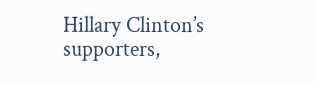Hillary Clinton’s supporters,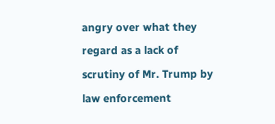angry over what they regard as a lack of scrutiny of Mr. Trump by law enforcement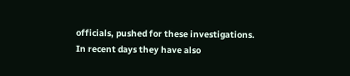officials, pushed for these investigations. In recent days they have also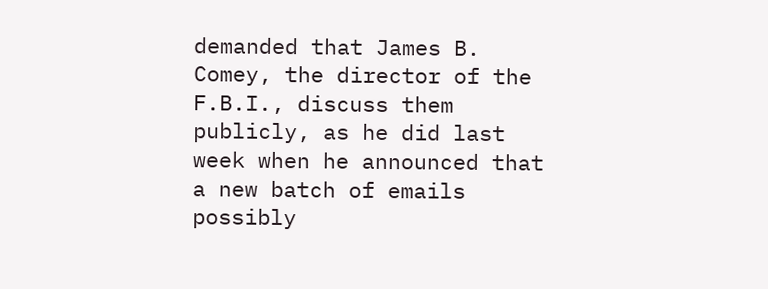demanded that James B. Comey, the director of the F.B.I., discuss them publicly, as he did last week when he announced that a new batch of emails possibly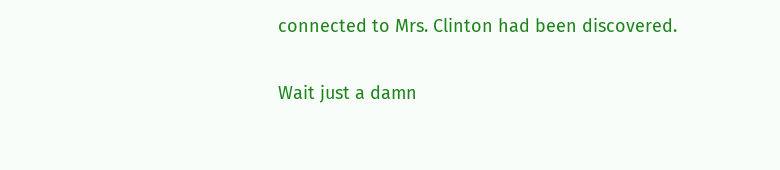connected to Mrs. Clinton had been discovered.

Wait just a damn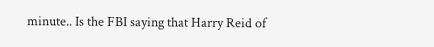minute.. Is the FBI saying that Harry Reid of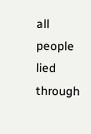all people lied through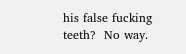his false fucking teeth?  No way.